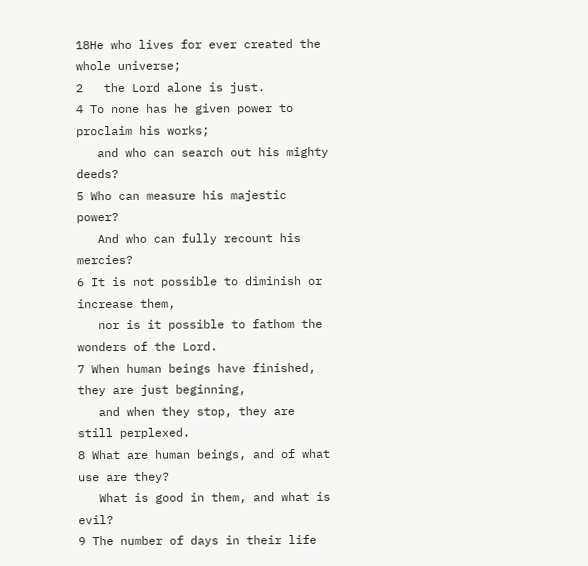18He who lives for ever created the whole universe;
2   the Lord alone is just.
4 To none has he given power to proclaim his works;
   and who can search out his mighty deeds?
5 Who can measure his majestic power?
   And who can fully recount his mercies?
6 It is not possible to diminish or increase them,
   nor is it possible to fathom the wonders of the Lord.
7 When human beings have finished, they are just beginning,
   and when they stop, they are still perplexed.
8 What are human beings, and of what use are they?
   What is good in them, and what is evil?
9 The number of days in their life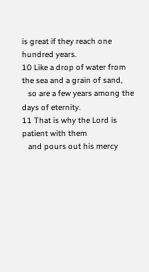is great if they reach one hundred years.
10 Like a drop of water from the sea and a grain of sand,
   so are a few years among the days of eternity.
11 That is why the Lord is patient with them
   and pours out his mercy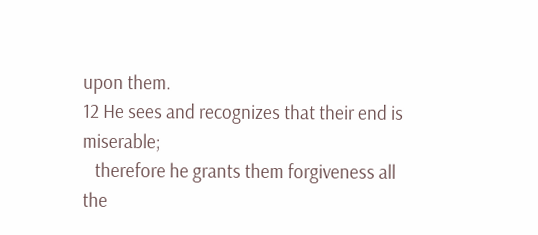upon them.
12 He sees and recognizes that their end is miserable;
   therefore he grants them forgiveness all the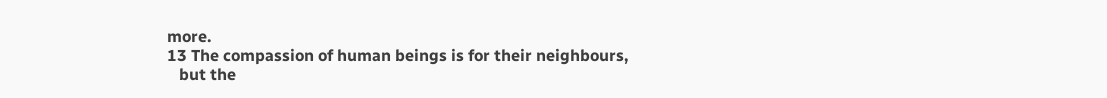more.
13 The compassion of human beings is for their neighbours,
   but the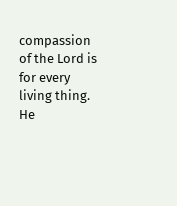compassion of the Lord is for every living thing.
He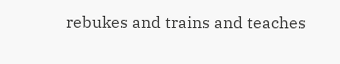rebukes and trains and teaches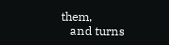them,
   and turns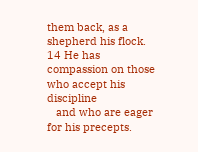them back, as a shepherd his flock.
14 He has compassion on those who accept his discipline
   and who are eager for his precepts.